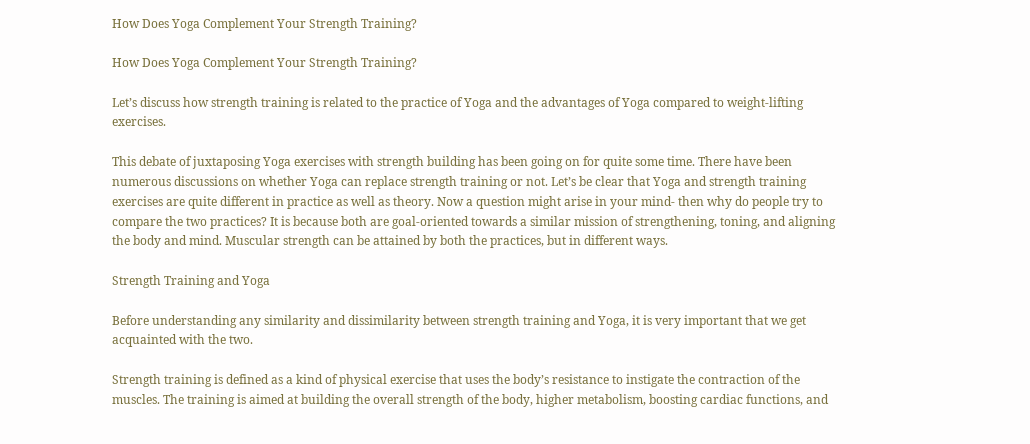How Does Yoga Complement Your Strength Training?

How Does Yoga Complement Your Strength Training?

Let’s discuss how strength training is related to the practice of Yoga and the advantages of Yoga compared to weight-lifting exercises.

This debate of juxtaposing Yoga exercises with strength building has been going on for quite some time. There have been numerous discussions on whether Yoga can replace strength training or not. Let’s be clear that Yoga and strength training exercises are quite different in practice as well as theory. Now a question might arise in your mind- then why do people try to compare the two practices? It is because both are goal-oriented towards a similar mission of strengthening, toning, and aligning the body and mind. Muscular strength can be attained by both the practices, but in different ways.

Strength Training and Yoga

Before understanding any similarity and dissimilarity between strength training and Yoga, it is very important that we get acquainted with the two.

Strength training is defined as a kind of physical exercise that uses the body’s resistance to instigate the contraction of the muscles. The training is aimed at building the overall strength of the body, higher metabolism, boosting cardiac functions, and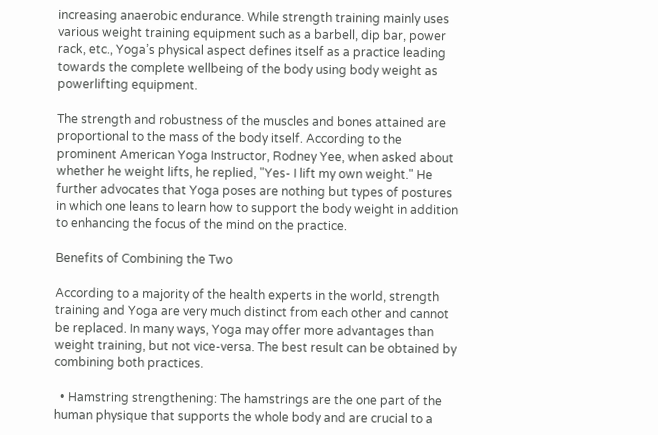increasing anaerobic endurance. While strength training mainly uses various weight training equipment such as a barbell, dip bar, power rack, etc., Yoga’s physical aspect defines itself as a practice leading towards the complete wellbeing of the body using body weight as powerlifting equipment.

The strength and robustness of the muscles and bones attained are proportional to the mass of the body itself. According to the prominent American Yoga Instructor, Rodney Yee, when asked about whether he weight lifts, he replied, "Yes- I lift my own weight." He further advocates that Yoga poses are nothing but types of postures in which one leans to learn how to support the body weight in addition to enhancing the focus of the mind on the practice.

Benefits of Combining the Two

According to a majority of the health experts in the world, strength training and Yoga are very much distinct from each other and cannot be replaced. In many ways, Yoga may offer more advantages than weight training, but not vice-versa. The best result can be obtained by combining both practices.

  • Hamstring strengthening: The hamstrings are the one part of the human physique that supports the whole body and are crucial to a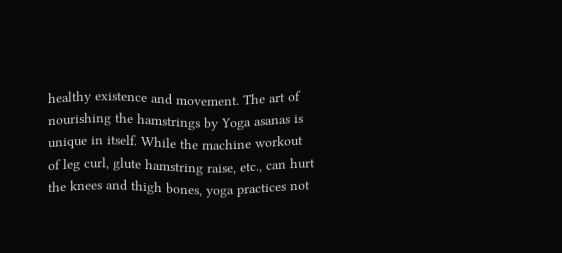healthy existence and movement. The art of nourishing the hamstrings by Yoga asanas is unique in itself. While the machine workout of leg curl, glute hamstring raise, etc., can hurt the knees and thigh bones, yoga practices not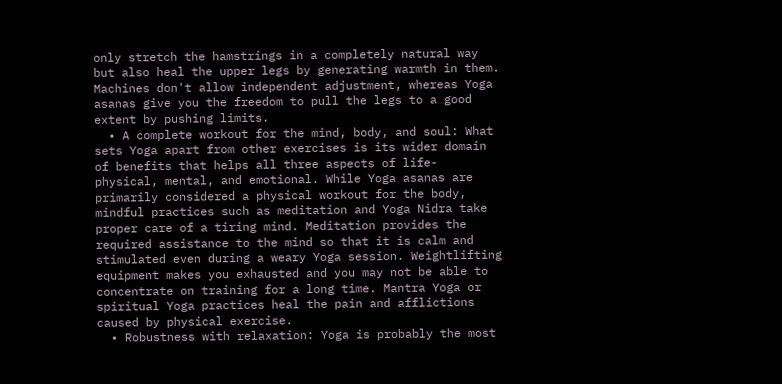only stretch the hamstrings in a completely natural way but also heal the upper legs by generating warmth in them. Machines don't allow independent adjustment, whereas Yoga asanas give you the freedom to pull the legs to a good extent by pushing limits.
  • A complete workout for the mind, body, and soul: What sets Yoga apart from other exercises is its wider domain of benefits that helps all three aspects of life- physical, mental, and emotional. While Yoga asanas are primarily considered a physical workout for the body, mindful practices such as meditation and Yoga Nidra take proper care of a tiring mind. Meditation provides the required assistance to the mind so that it is calm and stimulated even during a weary Yoga session. Weightlifting equipment makes you exhausted and you may not be able to concentrate on training for a long time. Mantra Yoga or spiritual Yoga practices heal the pain and afflictions caused by physical exercise.
  • Robustness with relaxation: Yoga is probably the most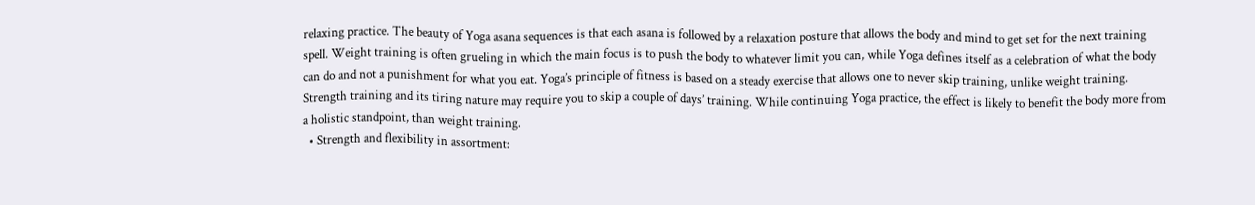relaxing practice. The beauty of Yoga asana sequences is that each asana is followed by a relaxation posture that allows the body and mind to get set for the next training spell. Weight training is often grueling in which the main focus is to push the body to whatever limit you can, while Yoga defines itself as a celebration of what the body can do and not a punishment for what you eat. Yoga’s principle of fitness is based on a steady exercise that allows one to never skip training, unlike weight training. Strength training and its tiring nature may require you to skip a couple of days’ training. While continuing Yoga practice, the effect is likely to benefit the body more from a holistic standpoint, than weight training.
  • Strength and flexibility in assortment: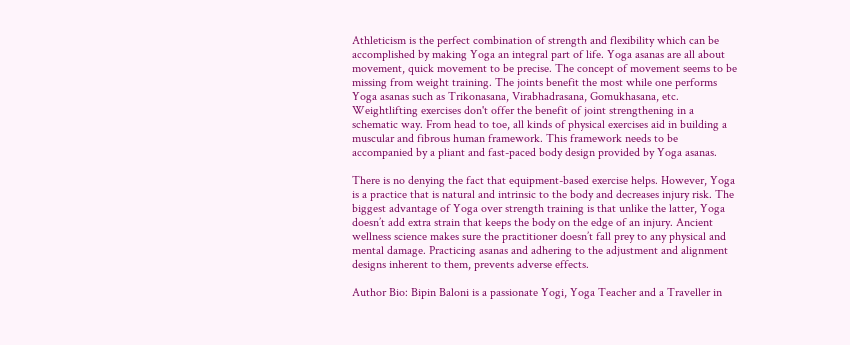Athleticism is the perfect combination of strength and flexibility which can be accomplished by making Yoga an integral part of life. Yoga asanas are all about movement, quick movement to be precise. The concept of movement seems to be missing from weight training. The joints benefit the most while one performs Yoga asanas such as Trikonasana, Virabhadrasana, Gomukhasana, etc. Weightlifting exercises don't offer the benefit of joint strengthening in a schematic way. From head to toe, all kinds of physical exercises aid in building a muscular and fibrous human framework. This framework needs to be accompanied by a pliant and fast-paced body design provided by Yoga asanas.

There is no denying the fact that equipment-based exercise helps. However, Yoga is a practice that is natural and intrinsic to the body and decreases injury risk. The biggest advantage of Yoga over strength training is that unlike the latter, Yoga doesn’t add extra strain that keeps the body on the edge of an injury. Ancient wellness science makes sure the practitioner doesn’t fall prey to any physical and mental damage. Practicing asanas and adhering to the adjustment and alignment designs inherent to them, prevents adverse effects.

Author Bio: Bipin Baloni is a passionate Yogi, Yoga Teacher and a Traveller in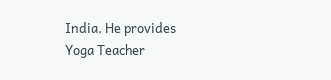India. He provides Yoga Teacher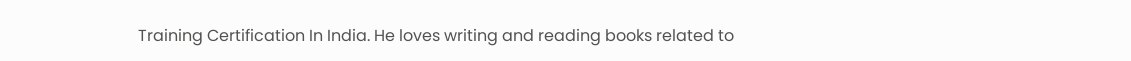Training Certification In India. He loves writing and reading books related to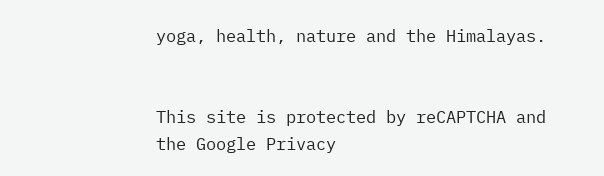yoga, health, nature and the Himalayas.


This site is protected by reCAPTCHA and the Google Privacy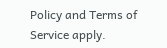Policy and Terms of Service apply.